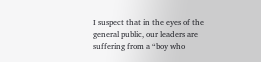I suspect that in the eyes of the general public, our leaders are suffering from a “boy who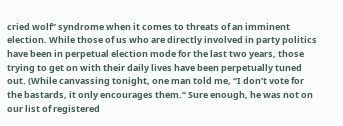cried wolf” syndrome when it comes to threats of an imminent election. While those of us who are directly involved in party politics have been in perpetual election mode for the last two years, those trying to get on with their daily lives have been perpetually tuned out. (While canvassing tonight, one man told me, “I don’t vote for the bastards, it only encourages them.” Sure enough, he was not on our list of registered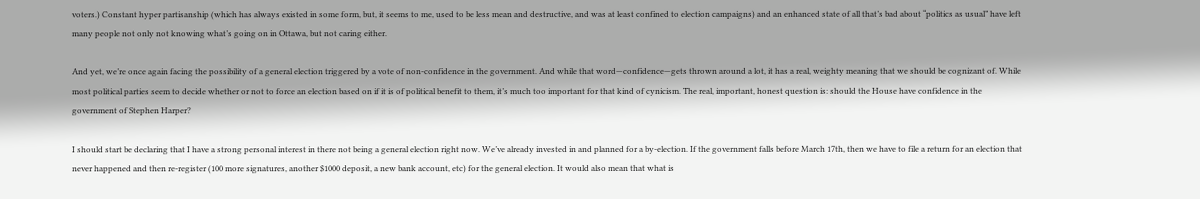voters.) Constant hyper partisanship (which has always existed in some form, but, it seems to me, used to be less mean and destructive, and was at least confined to election campaigns) and an enhanced state of all that’s bad about “politics as usual” have left many people not only not knowing what’s going on in Ottawa, but not caring either.

And yet, we’re once again facing the possibility of a general election triggered by a vote of non-confidence in the government. And while that word—confidence—gets thrown around a lot, it has a real, weighty meaning that we should be cognizant of. While most political parties seem to decide whether or not to force an election based on if it is of political benefit to them, it’s much too important for that kind of cynicism. The real, important, honest question is: should the House have confidence in the government of Stephen Harper?

I should start be declaring that I have a strong personal interest in there not being a general election right now. We’ve already invested in and planned for a by-election. If the government falls before March 17th, then we have to file a return for an election that never happened and then re-register (100 more signatures, another $1000 deposit, a new bank account, etc) for the general election. It would also mean that what is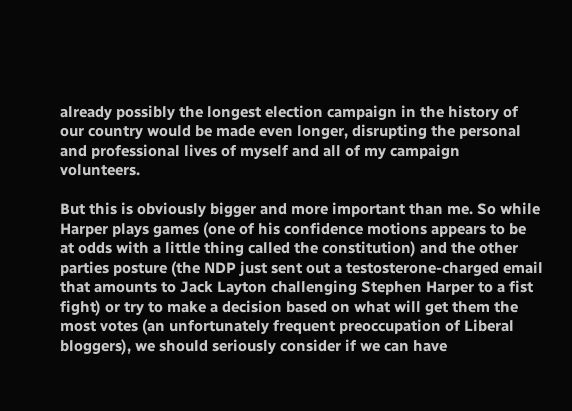already possibly the longest election campaign in the history of our country would be made even longer, disrupting the personal and professional lives of myself and all of my campaign volunteers.

But this is obviously bigger and more important than me. So while Harper plays games (one of his confidence motions appears to be at odds with a little thing called the constitution) and the other parties posture (the NDP just sent out a testosterone-charged email that amounts to Jack Layton challenging Stephen Harper to a fist fight) or try to make a decision based on what will get them the most votes (an unfortunately frequent preoccupation of Liberal bloggers), we should seriously consider if we can have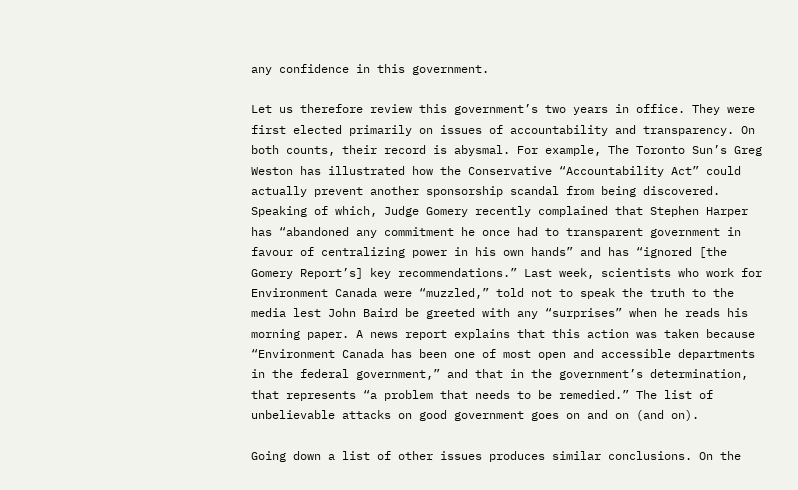any confidence in this government.

Let us therefore review this government’s two years in office. They were first elected primarily on issues of accountability and transparency. On both counts, their record is abysmal. For example, The Toronto Sun’s Greg Weston has illustrated how the Conservative “Accountability Act” could actually prevent another sponsorship scandal from being discovered. Speaking of which, Judge Gomery recently complained that Stephen Harper has “abandoned any commitment he once had to transparent government in favour of centralizing power in his own hands” and has “ignored [the Gomery Report’s] key recommendations.” Last week, scientists who work for Environment Canada were “muzzled,” told not to speak the truth to the media lest John Baird be greeted with any “surprises” when he reads his morning paper. A news report explains that this action was taken because “Environment Canada has been one of most open and accessible departments in the federal government,” and that in the government’s determination, that represents “a problem that needs to be remedied.” The list of unbelievable attacks on good government goes on and on (and on).

Going down a list of other issues produces similar conclusions. On the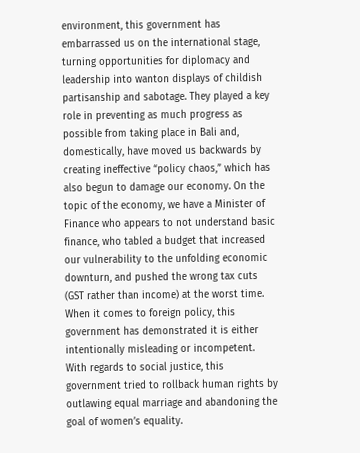environment, this government has embarrassed us on the international stage, turning opportunities for diplomacy and leadership into wanton displays of childish partisanship and sabotage. They played a key role in preventing as much progress as possible from taking place in Bali and, domestically, have moved us backwards by creating ineffective “policy chaos,” which has also begun to damage our economy. On the topic of the economy, we have a Minister of Finance who appears to not understand basic finance, who tabled a budget that increased our vulnerability to the unfolding economic downturn, and pushed the wrong tax cuts (GST rather than income) at the worst time. When it comes to foreign policy, this government has demonstrated it is either intentionally misleading or incompetent. With regards to social justice, this government tried to rollback human rights by outlawing equal marriage and abandoning the goal of women’s equality.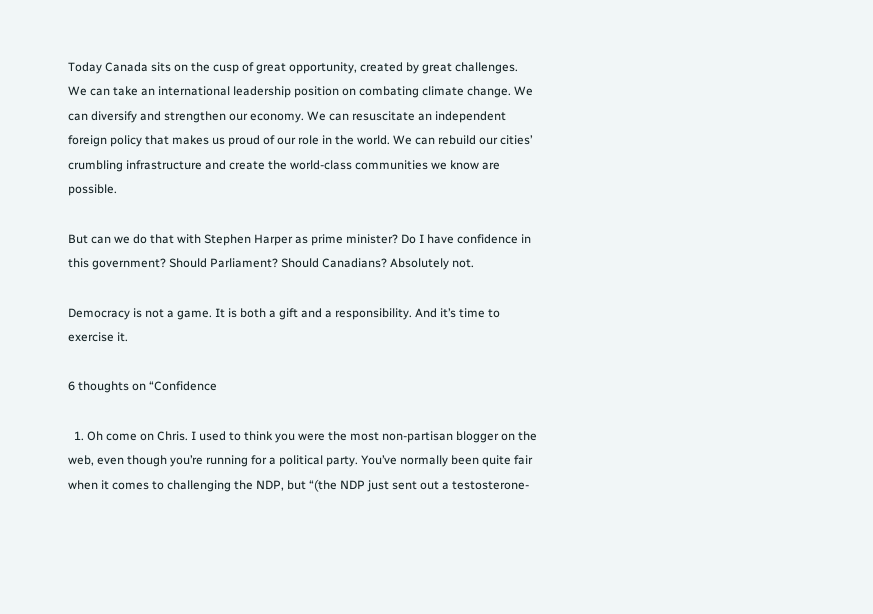Today Canada sits on the cusp of great opportunity, created by great challenges. We can take an international leadership position on combating climate change. We can diversify and strengthen our economy. We can resuscitate an independent foreign policy that makes us proud of our role in the world. We can rebuild our cities’ crumbling infrastructure and create the world-class communities we know are possible.

But can we do that with Stephen Harper as prime minister? Do I have confidence in this government? Should Parliament? Should Canadians? Absolutely not.

Democracy is not a game. It is both a gift and a responsibility. And it’s time to exercise it.

6 thoughts on “Confidence

  1. Oh come on Chris. I used to think you were the most non-partisan blogger on the web, even though you’re running for a political party. You’ve normally been quite fair when it comes to challenging the NDP, but “(the NDP just sent out a testosterone-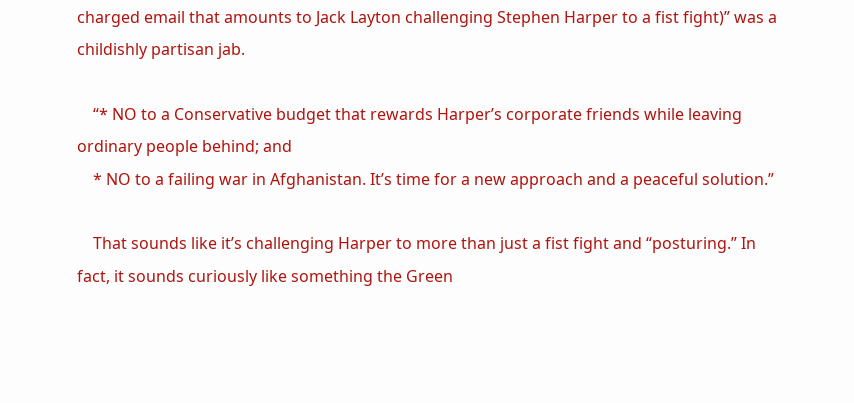charged email that amounts to Jack Layton challenging Stephen Harper to a fist fight)” was a childishly partisan jab.

    “* NO to a Conservative budget that rewards Harper’s corporate friends while leaving ordinary people behind; and
    * NO to a failing war in Afghanistan. It’s time for a new approach and a peaceful solution.”

    That sounds like it’s challenging Harper to more than just a fist fight and “posturing.” In fact, it sounds curiously like something the Green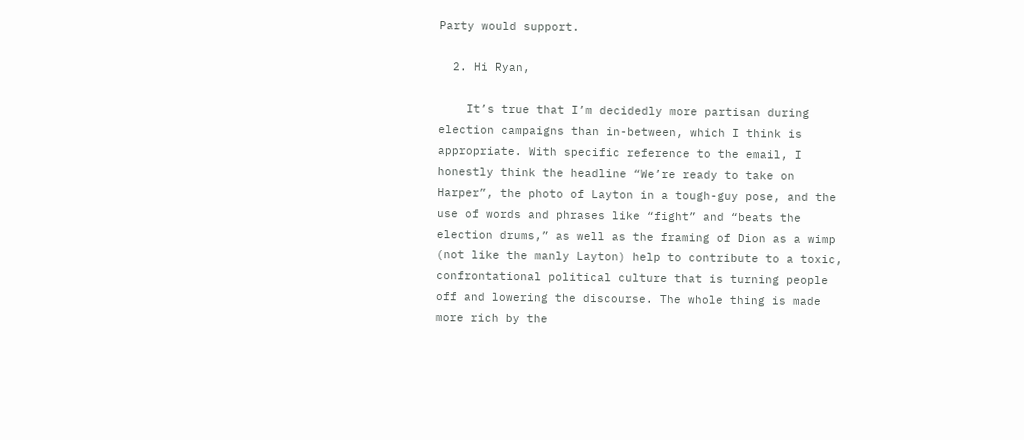Party would support.

  2. Hi Ryan,

    It’s true that I’m decidedly more partisan during election campaigns than in-between, which I think is appropriate. With specific reference to the email, I honestly think the headline “We’re ready to take on Harper”, the photo of Layton in a tough-guy pose, and the use of words and phrases like “fight” and “beats the election drums,” as well as the framing of Dion as a wimp (not like the manly Layton) help to contribute to a toxic, confrontational political culture that is turning people off and lowering the discourse. The whole thing is made more rich by the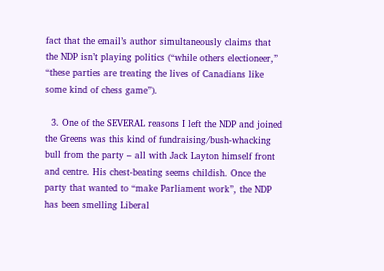fact that the email’s author simultaneously claims that the NDP isn’t playing politics (“while others electioneer,” “these parties are treating the lives of Canadians like some kind of chess game”).

  3. One of the SEVERAL reasons I left the NDP and joined the Greens was this kind of fundraising/bush-whacking bull from the party – all with Jack Layton himself front and centre. His chest-beating seems childish. Once the party that wanted to “make Parliament work”, the NDP has been smelling Liberal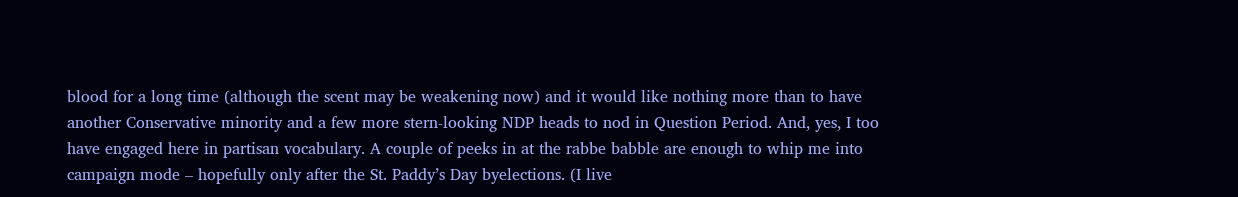blood for a long time (although the scent may be weakening now) and it would like nothing more than to have another Conservative minority and a few more stern-looking NDP heads to nod in Question Period. And, yes, I too have engaged here in partisan vocabulary. A couple of peeks in at the rabbe babble are enough to whip me into campaign mode – hopefully only after the St. Paddy’s Day byelections. (I live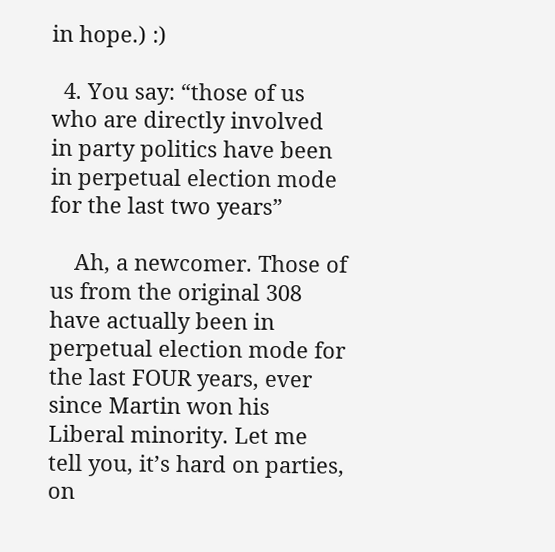in hope.) :)

  4. You say: “those of us who are directly involved in party politics have been in perpetual election mode for the last two years”

    Ah, a newcomer. Those of us from the original 308 have actually been in perpetual election mode for the last FOUR years, ever since Martin won his Liberal minority. Let me tell you, it’s hard on parties, on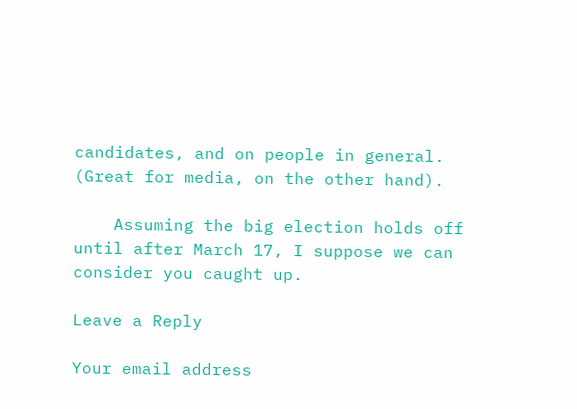candidates, and on people in general. (Great for media, on the other hand).

    Assuming the big election holds off until after March 17, I suppose we can consider you caught up.

Leave a Reply

Your email address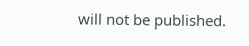will not be published.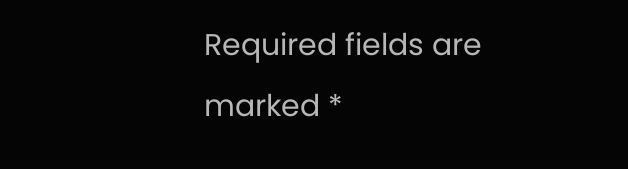Required fields are marked *